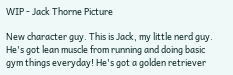WIP - Jack Thorne Picture

New character guy. This is Jack, my little nerd guy. He's got lean muscle from running and doing basic gym things everyday! He's got a golden retriever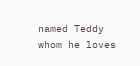named Teddy whom he loves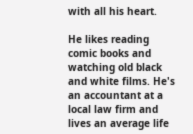with all his heart.

He likes reading comic books and watching old black and white films. He's an accountant at a local law firm and lives an average life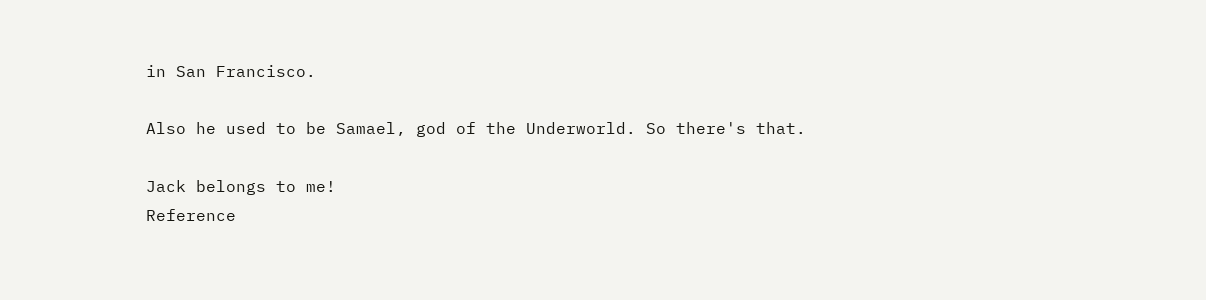in San Francisco.

Also he used to be Samael, god of the Underworld. So there's that.

Jack belongs to me!
Reference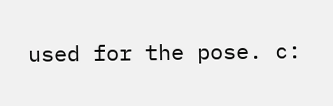used for the pose. c: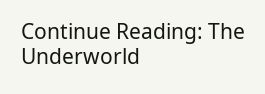Continue Reading: The Underworld